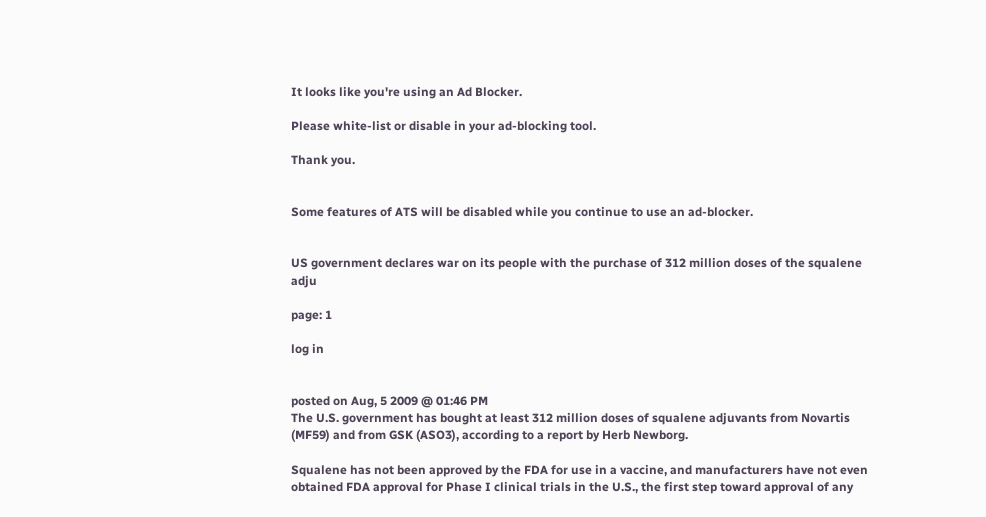It looks like you're using an Ad Blocker.

Please white-list or disable in your ad-blocking tool.

Thank you.


Some features of ATS will be disabled while you continue to use an ad-blocker.


US government declares war on its people with the purchase of 312 million doses of the squalene adju

page: 1

log in


posted on Aug, 5 2009 @ 01:46 PM
The U.S. government has bought at least 312 million doses of squalene adjuvants from Novartis (MF59) and from GSK (ASO3), according to a report by Herb Newborg.

Squalene has not been approved by the FDA for use in a vaccine, and manufacturers have not even obtained FDA approval for Phase I clinical trials in the U.S., the first step toward approval of any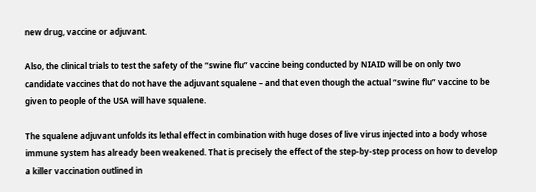new drug, vaccine or adjuvant.

Also, the clinical trials to test the safety of the “swine flu” vaccine being conducted by NIAID will be on only two candidate vaccines that do not have the adjuvant squalene – and that even though the actual “swine flu” vaccine to be given to people of the USA will have squalene.

The squalene adjuvant unfolds its lethal effect in combination with huge doses of live virus injected into a body whose immune system has already been weakened. That is precisely the effect of the step-by-step process on how to develop a killer vaccination outlined in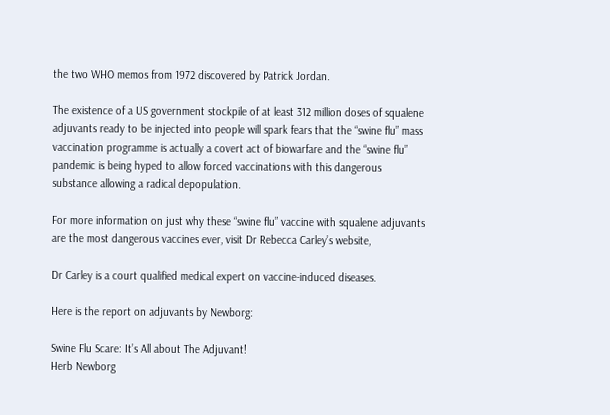the two WHO memos from 1972 discovered by Patrick Jordan.

The existence of a US government stockpile of at least 312 million doses of squalene adjuvants ready to be injected into people will spark fears that the “swine flu” mass vaccination programme is actually a covert act of biowarfare and the “swine flu” pandemic is being hyped to allow forced vaccinations with this dangerous substance allowing a radical depopulation.

For more information on just why these “swine flu” vaccine with squalene adjuvants are the most dangerous vaccines ever, visit Dr Rebecca Carley’s website,

Dr Carley is a court qualified medical expert on vaccine-induced diseases.

Here is the report on adjuvants by Newborg:

Swine Flu Scare: It’s All about The Adjuvant!
Herb Newborg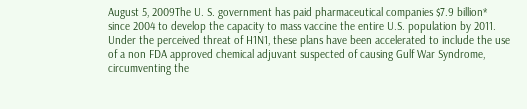August 5, 2009The U. S. government has paid pharmaceutical companies $7.9 billion* since 2004 to develop the capacity to mass vaccine the entire U.S. population by 2011. Under the perceived threat of H1N1, these plans have been accelerated to include the use of a non FDA approved chemical adjuvant suspected of causing Gulf War Syndrome, circumventing the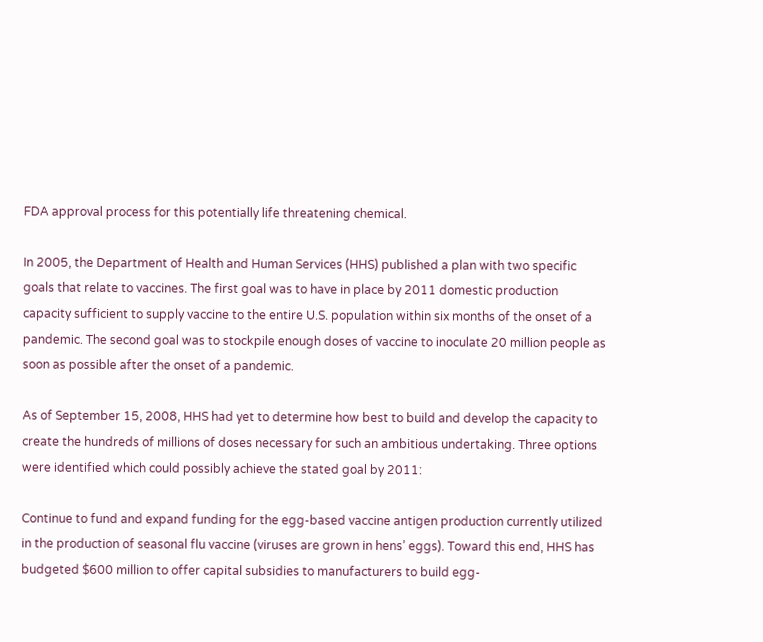FDA approval process for this potentially life threatening chemical.

In 2005, the Department of Health and Human Services (HHS) published a plan with two specific goals that relate to vaccines. The first goal was to have in place by 2011 domestic production capacity sufficient to supply vaccine to the entire U.S. population within six months of the onset of a pandemic. The second goal was to stockpile enough doses of vaccine to inoculate 20 million people as soon as possible after the onset of a pandemic.

As of September 15, 2008, HHS had yet to determine how best to build and develop the capacity to create the hundreds of millions of doses necessary for such an ambitious undertaking. Three options were identified which could possibly achieve the stated goal by 2011:

Continue to fund and expand funding for the egg-based vaccine antigen production currently utilized in the production of seasonal flu vaccine (viruses are grown in hens’ eggs). Toward this end, HHS has budgeted $600 million to offer capital subsidies to manufacturers to build egg-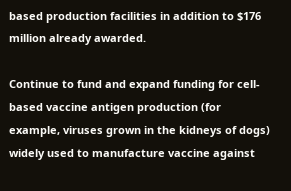based production facilities in addition to $176 million already awarded.

Continue to fund and expand funding for cell-based vaccine antigen production (for example, viruses grown in the kidneys of dogs) widely used to manufacture vaccine against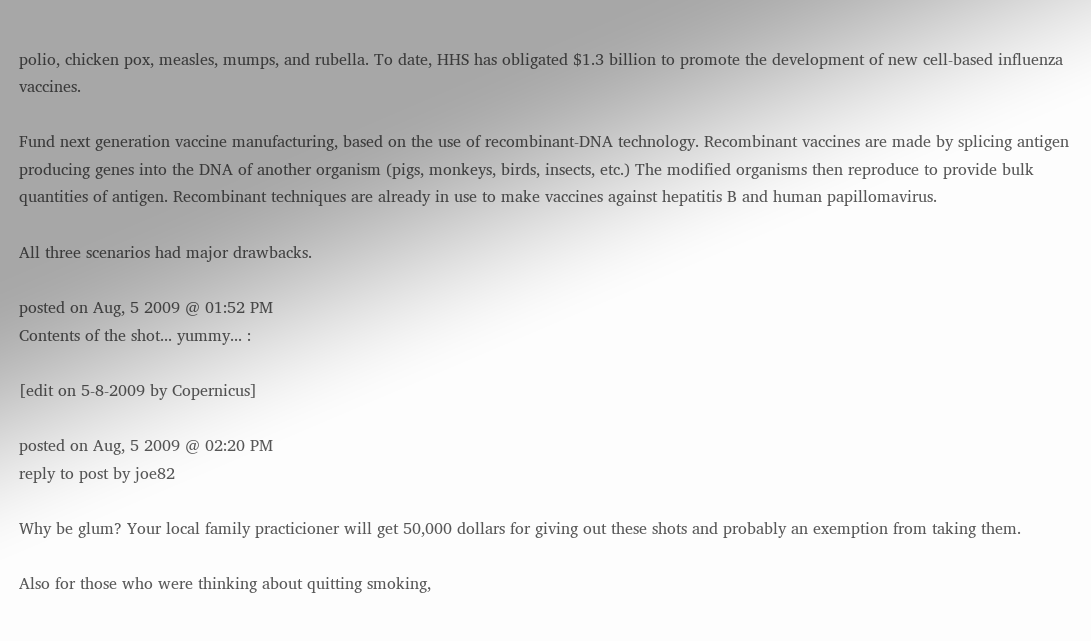polio, chicken pox, measles, mumps, and rubella. To date, HHS has obligated $1.3 billion to promote the development of new cell-based influenza vaccines.

Fund next generation vaccine manufacturing, based on the use of recombinant-DNA technology. Recombinant vaccines are made by splicing antigen producing genes into the DNA of another organism (pigs, monkeys, birds, insects, etc.) The modified organisms then reproduce to provide bulk quantities of antigen. Recombinant techniques are already in use to make vaccines against hepatitis B and human papillomavirus.

All three scenarios had major drawbacks.

posted on Aug, 5 2009 @ 01:52 PM
Contents of the shot... yummy... :

[edit on 5-8-2009 by Copernicus]

posted on Aug, 5 2009 @ 02:20 PM
reply to post by joe82

Why be glum? Your local family practicioner will get 50,000 dollars for giving out these shots and probably an exemption from taking them.

Also for those who were thinking about quitting smoking,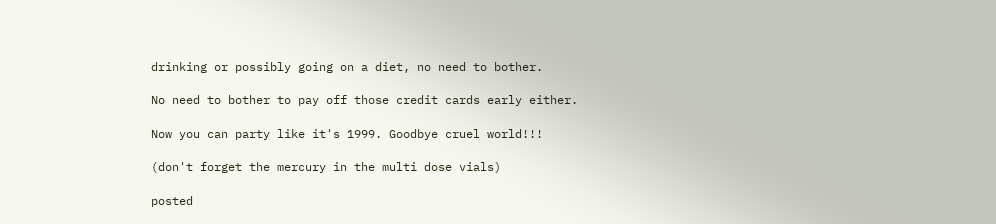drinking or possibly going on a diet, no need to bother.

No need to bother to pay off those credit cards early either.

Now you can party like it's 1999. Goodbye cruel world!!!

(don't forget the mercury in the multi dose vials)

posted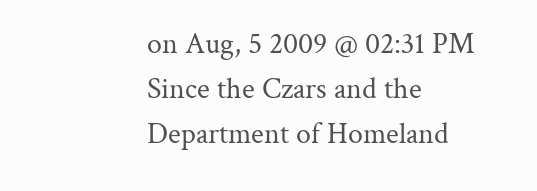on Aug, 5 2009 @ 02:31 PM
Since the Czars and the Department of Homeland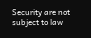Security are not subject to law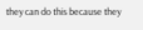they can do this because they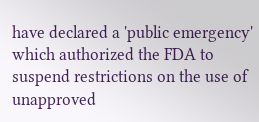have declared a 'public emergency' which authorized the FDA to suspend restrictions on the use of unapproved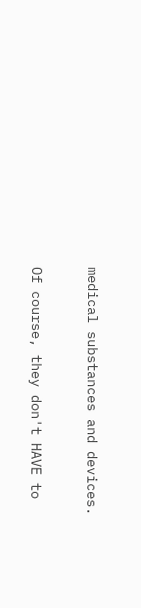medical substances and devices.

Of course, they don't HAVE to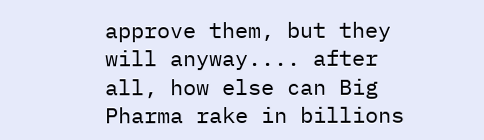approve them, but they will anyway.... after all, how else can Big Pharma rake in billions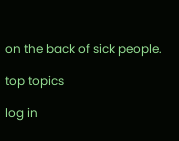on the back of sick people.

top topics

log in